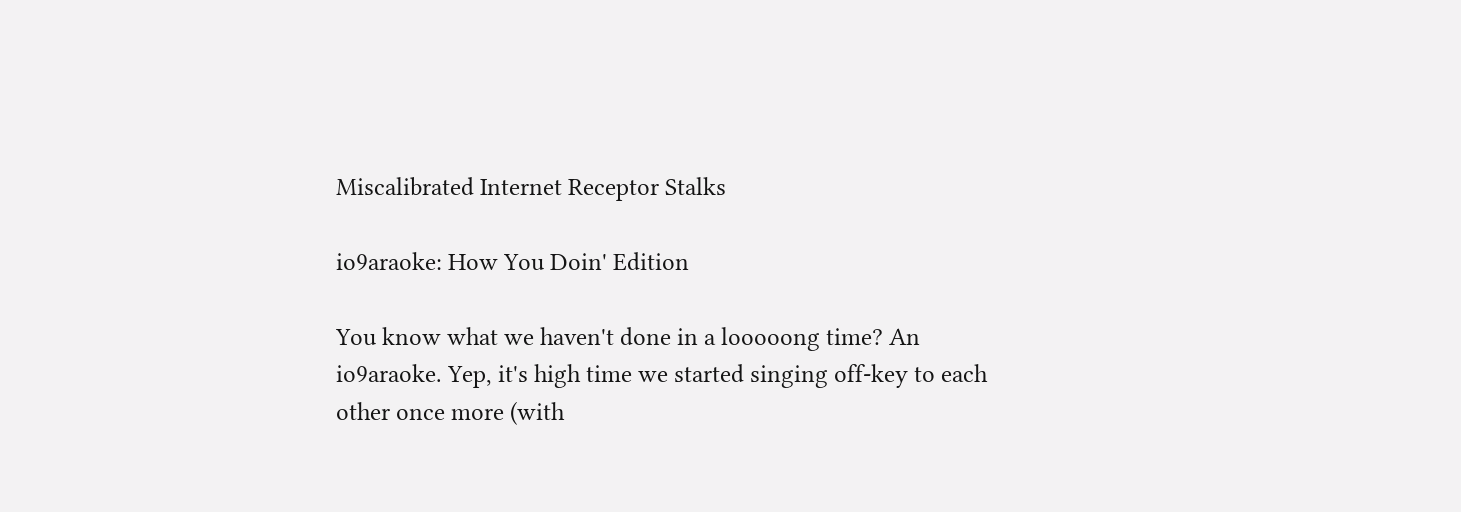Miscalibrated Internet Receptor Stalks

io9araoke: How You Doin' Edition

You know what we haven't done in a looooong time? An io9araoke. Yep, it's high time we started singing off-key to each other once more (with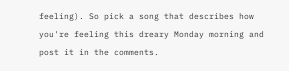feeling). So pick a song that describes how you're feeling this dreary Monday morning and post it in the comments.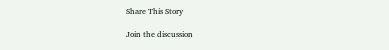Share This Story

Join the discussion